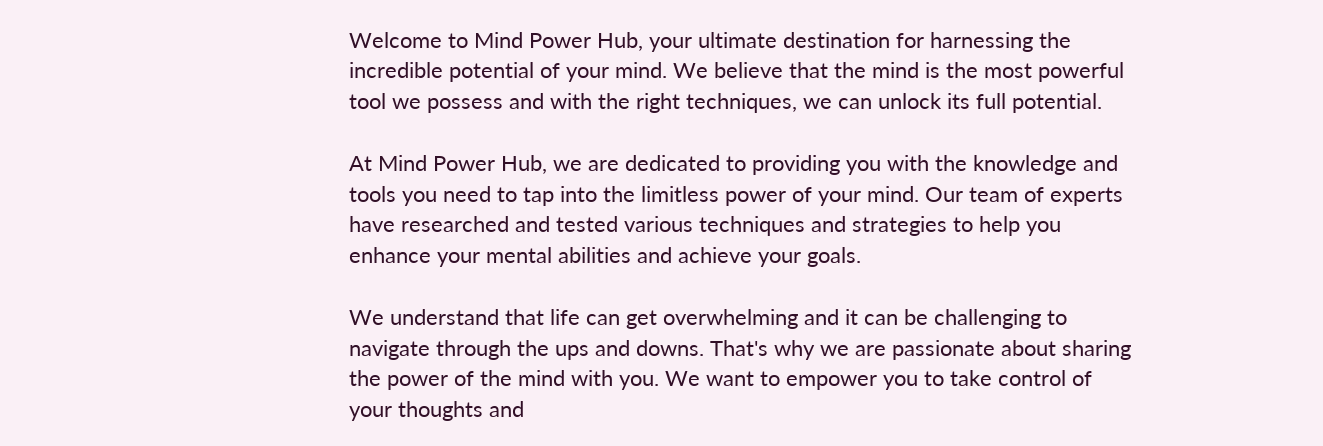Welcome to Mind Power Hub, your ultimate destination for harnessing the incredible potential of your mind. We believe that the mind is the most powerful tool we possess and with the right techniques, we can unlock its full potential.

At Mind Power Hub, we are dedicated to providing you with the knowledge and tools you need to tap into the limitless power of your mind. Our team of experts have researched and tested various techniques and strategies to help you enhance your mental abilities and achieve your goals.

We understand that life can get overwhelming and it can be challenging to navigate through the ups and downs. That's why we are passionate about sharing the power of the mind with you. We want to empower you to take control of your thoughts and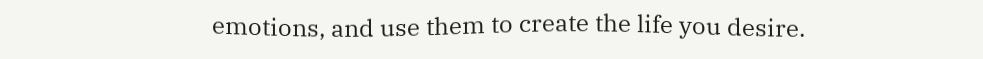emotions, and use them to create the life you desire.